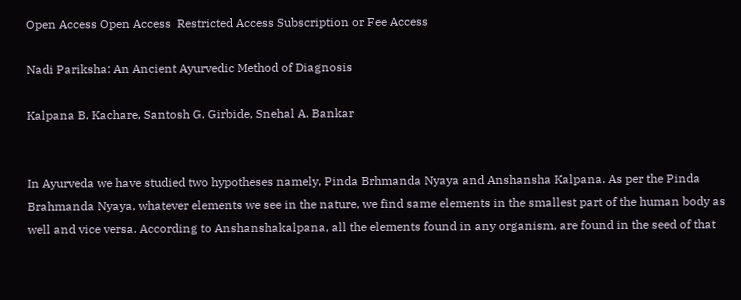Open Access Open Access  Restricted Access Subscription or Fee Access

Nadi Pariksha: An Ancient Ayurvedic Method of Diagnosis

Kalpana B. Kachare, Santosh G. Girbide, Snehal A. Bankar


In Ayurveda we have studied two hypotheses namely, Pinda Brhmanda Nyaya and Anshansha Kalpana. As per the Pinda Brahmanda Nyaya, whatever elements we see in the nature, we find same elements in the smallest part of the human body as well and vice versa. According to Anshanshakalpana, all the elements found in any organism, are found in the seed of that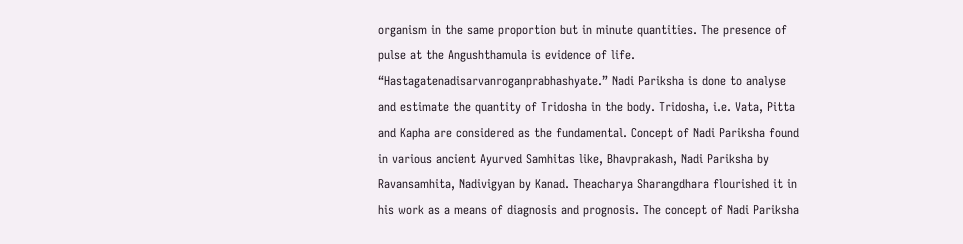organism in the same proportion but in minute quantities. The presence of pulse at the Angushthamula is evidence of life. “Hastagatenadisarvanroganprabhashyate.” Nadi Pariksha is done to analyse and estimate the quantity of Tridosha in the body. Tridosha, i.e. Vata, Pitta and Kapha are considered as the fundamental. Concept of Nadi Pariksha found in various ancient Ayurved Samhitas like, Bhavprakash, Nadi Pariksha by Ravansamhita, Nadivigyan by Kanad. Theacharya Sharangdhara flourished it in his work as a means of diagnosis and prognosis. The concept of Nadi Pariksha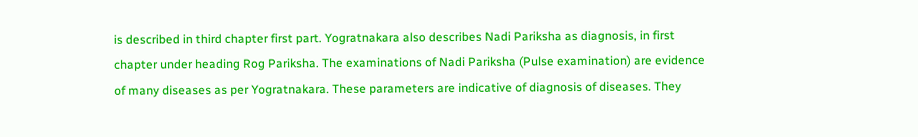is described in third chapter first part. Yogratnakara also describes Nadi Pariksha as diagnosis, in first chapter under heading Rog Pariksha. The examinations of Nadi Pariksha (Pulse examination) are evidence of many diseases as per Yogratnakara. These parameters are indicative of diagnosis of diseases. They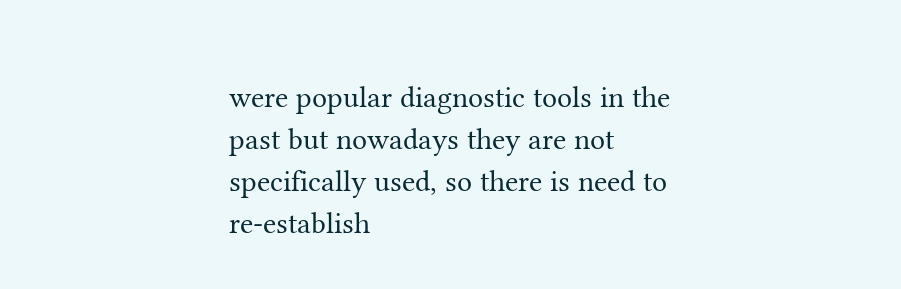were popular diagnostic tools in the past but nowadays they are not specifically used, so there is need to re-establish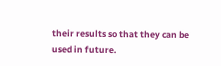their results so that they can be used in future.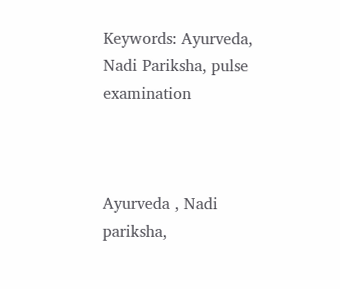Keywords: Ayurveda, Nadi Pariksha, pulse examination



Ayurveda , Nadi pariksha,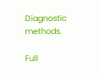Diagnostic methods.

Full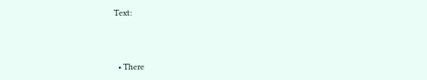Text:



  • There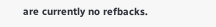are currently no refbacks.